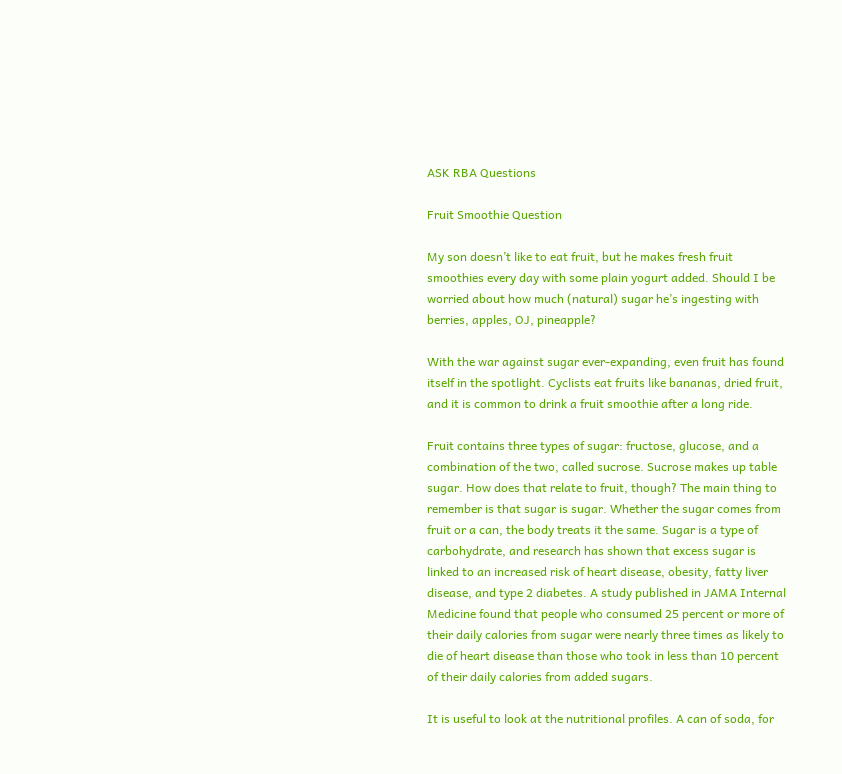ASK RBA Questions

Fruit Smoothie Question

My son doesn’t like to eat fruit, but he makes fresh fruit smoothies every day with some plain yogurt added. Should I be worried about how much (natural) sugar he’s ingesting with berries, apples, OJ, pineapple?

With the war against sugar ever-expanding, even fruit has found itself in the spotlight. Cyclists eat fruits like bananas, dried fruit, and it is common to drink a fruit smoothie after a long ride.

Fruit contains three types of sugar: fructose, glucose, and a combination of the two, called sucrose. Sucrose makes up table sugar. How does that relate to fruit, though? The main thing to remember is that sugar is sugar. Whether the sugar comes from fruit or a can, the body treats it the same. Sugar is a type of carbohydrate, and research has shown that excess sugar is linked to an increased risk of heart disease, obesity, fatty liver disease, and type 2 diabetes. A study published in JAMA Internal Medicine found that people who consumed 25 percent or more of their daily calories from sugar were nearly three times as likely to die of heart disease than those who took in less than 10 percent of their daily calories from added sugars.

It is useful to look at the nutritional profiles. A can of soda, for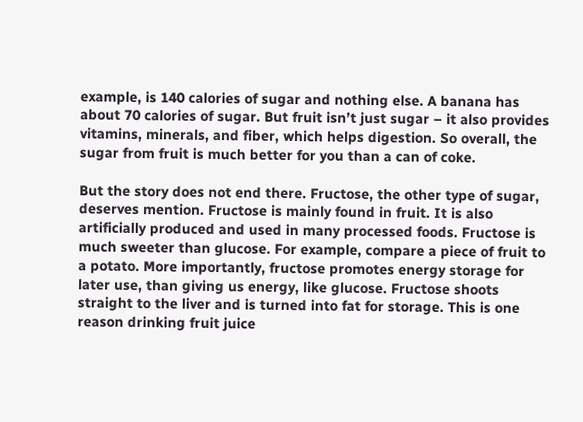example, is 140 calories of sugar and nothing else. A banana has about 70 calories of sugar. But fruit isn’t just sugar – it also provides vitamins, minerals, and fiber, which helps digestion. So overall, the sugar from fruit is much better for you than a can of coke.

But the story does not end there. Fructose, the other type of sugar, deserves mention. Fructose is mainly found in fruit. It is also artificially produced and used in many processed foods. Fructose is much sweeter than glucose. For example, compare a piece of fruit to a potato. More importantly, fructose promotes energy storage for later use, than giving us energy, like glucose. Fructose shoots straight to the liver and is turned into fat for storage. This is one reason drinking fruit juice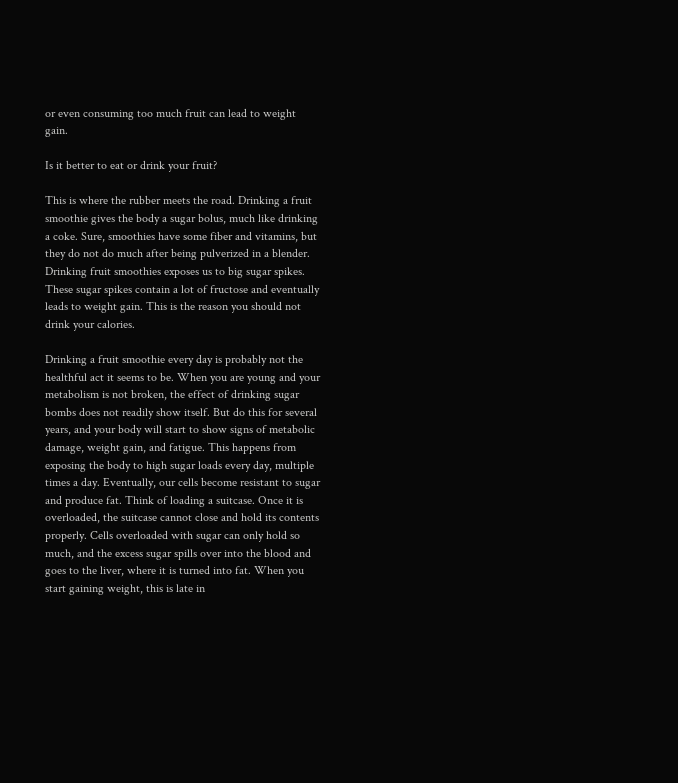or even consuming too much fruit can lead to weight gain.

Is it better to eat or drink your fruit?

This is where the rubber meets the road. Drinking a fruit smoothie gives the body a sugar bolus, much like drinking a coke. Sure, smoothies have some fiber and vitamins, but they do not do much after being pulverized in a blender. Drinking fruit smoothies exposes us to big sugar spikes. These sugar spikes contain a lot of fructose and eventually leads to weight gain. This is the reason you should not drink your calories.

Drinking a fruit smoothie every day is probably not the healthful act it seems to be. When you are young and your metabolism is not broken, the effect of drinking sugar bombs does not readily show itself. But do this for several years, and your body will start to show signs of metabolic damage, weight gain, and fatigue. This happens from exposing the body to high sugar loads every day, multiple times a day. Eventually, our cells become resistant to sugar and produce fat. Think of loading a suitcase. Once it is overloaded, the suitcase cannot close and hold its contents properly. Cells overloaded with sugar can only hold so much, and the excess sugar spills over into the blood and goes to the liver, where it is turned into fat. When you start gaining weight, this is late in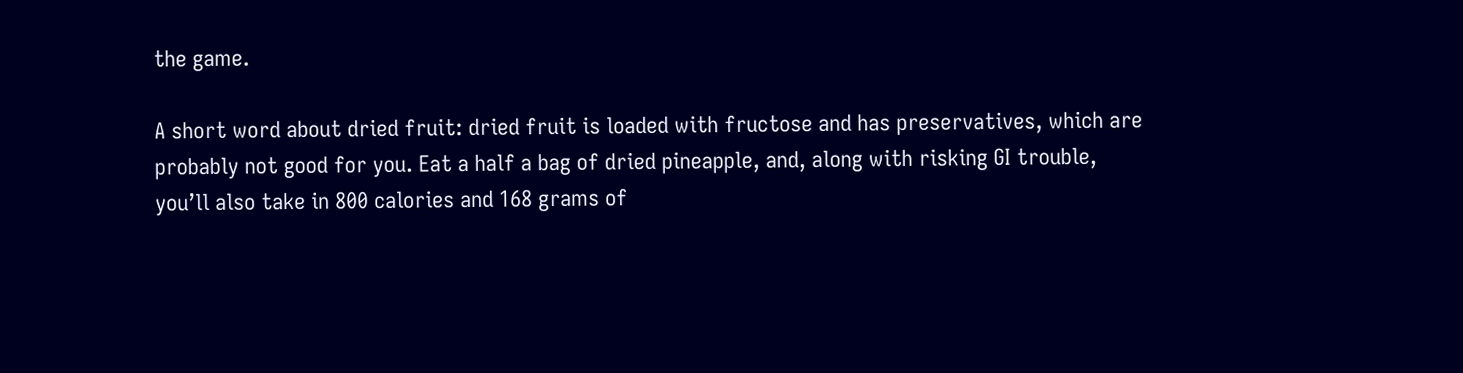the game.

A short word about dried fruit: dried fruit is loaded with fructose and has preservatives, which are probably not good for you. Eat a half a bag of dried pineapple, and, along with risking GI trouble, you’ll also take in 800 calories and 168 grams of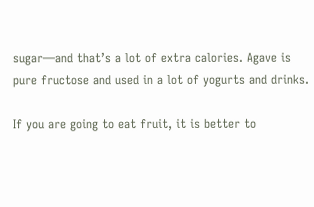sugar—and that’s a lot of extra calories. Agave is pure fructose and used in a lot of yogurts and drinks.

If you are going to eat fruit, it is better to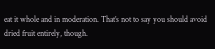eat it whole and in moderation. That’s not to say you should avoid dried fruit entirely, though.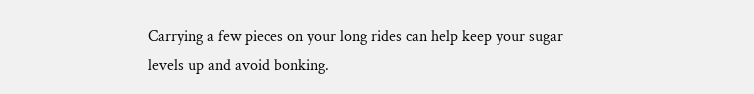Carrying a few pieces on your long rides can help keep your sugar levels up and avoid bonking.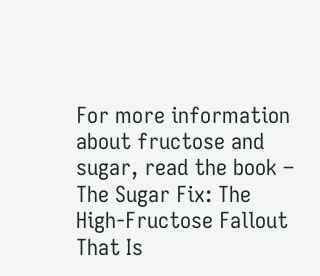For more information about fructose and sugar, read the book – The Sugar Fix: The High-Fructose Fallout That Is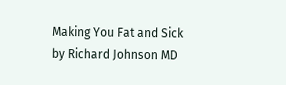Making You Fat and Sick by Richard Johnson MD